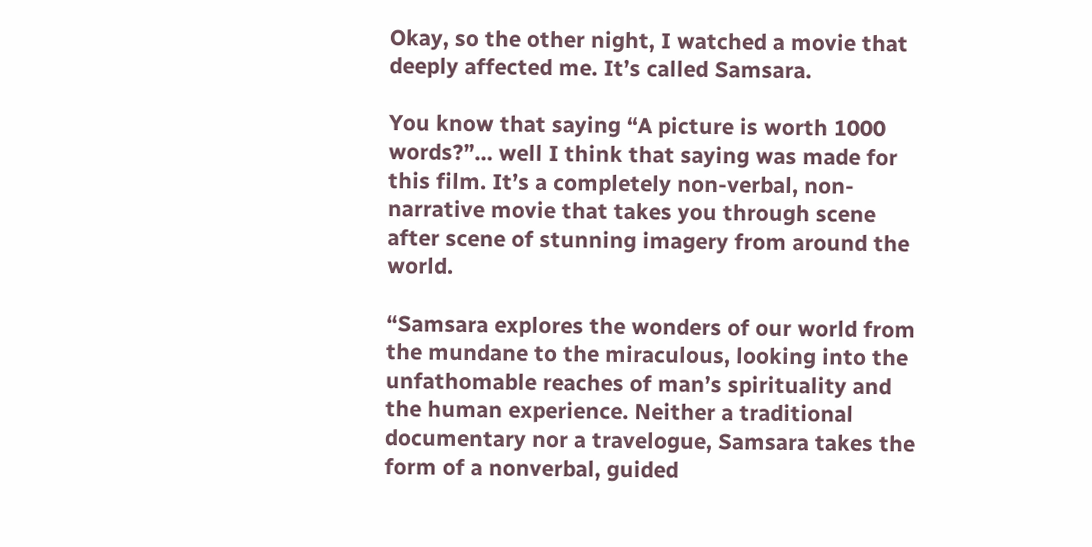Okay, so the other night, I watched a movie that deeply affected me. It’s called Samsara.

You know that saying “A picture is worth 1000 words?”… well I think that saying was made for this film. It’s a completely non-verbal, non-narrative movie that takes you through scene after scene of stunning imagery from around the world.

“Samsara explores the wonders of our world from the mundane to the miraculous, looking into the unfathomable reaches of man’s spirituality and the human experience. Neither a traditional documentary nor a travelogue, Samsara takes the form of a nonverbal, guided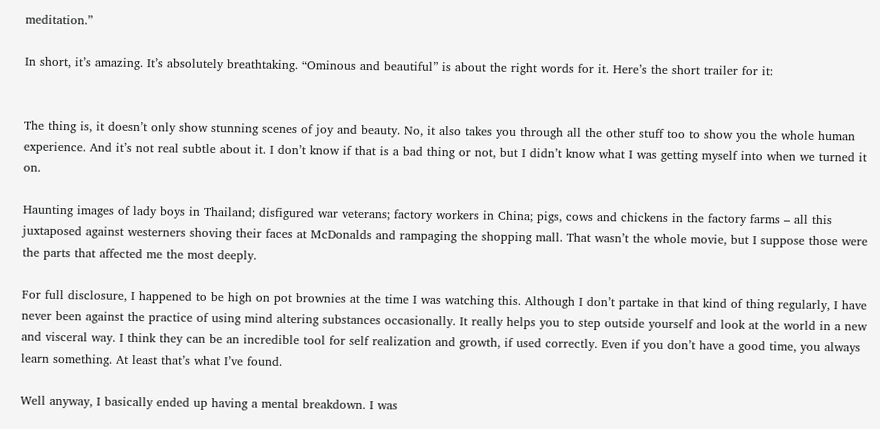meditation.”

In short, it’s amazing. It’s absolutely breathtaking. “Ominous and beautiful” is about the right words for it. Here’s the short trailer for it:


The thing is, it doesn’t only show stunning scenes of joy and beauty. No, it also takes you through all the other stuff too to show you the whole human experience. And it’s not real subtle about it. I don’t know if that is a bad thing or not, but I didn’t know what I was getting myself into when we turned it on.

Haunting images of lady boys in Thailand; disfigured war veterans; factory workers in China; pigs, cows and chickens in the factory farms – all this juxtaposed against westerners shoving their faces at McDonalds and rampaging the shopping mall. That wasn’t the whole movie, but I suppose those were the parts that affected me the most deeply.

For full disclosure, I happened to be high on pot brownies at the time I was watching this. Although I don’t partake in that kind of thing regularly, I have never been against the practice of using mind altering substances occasionally. It really helps you to step outside yourself and look at the world in a new and visceral way. I think they can be an incredible tool for self realization and growth, if used correctly. Even if you don’t have a good time, you always learn something. At least that’s what I’ve found.

Well anyway, I basically ended up having a mental breakdown. I was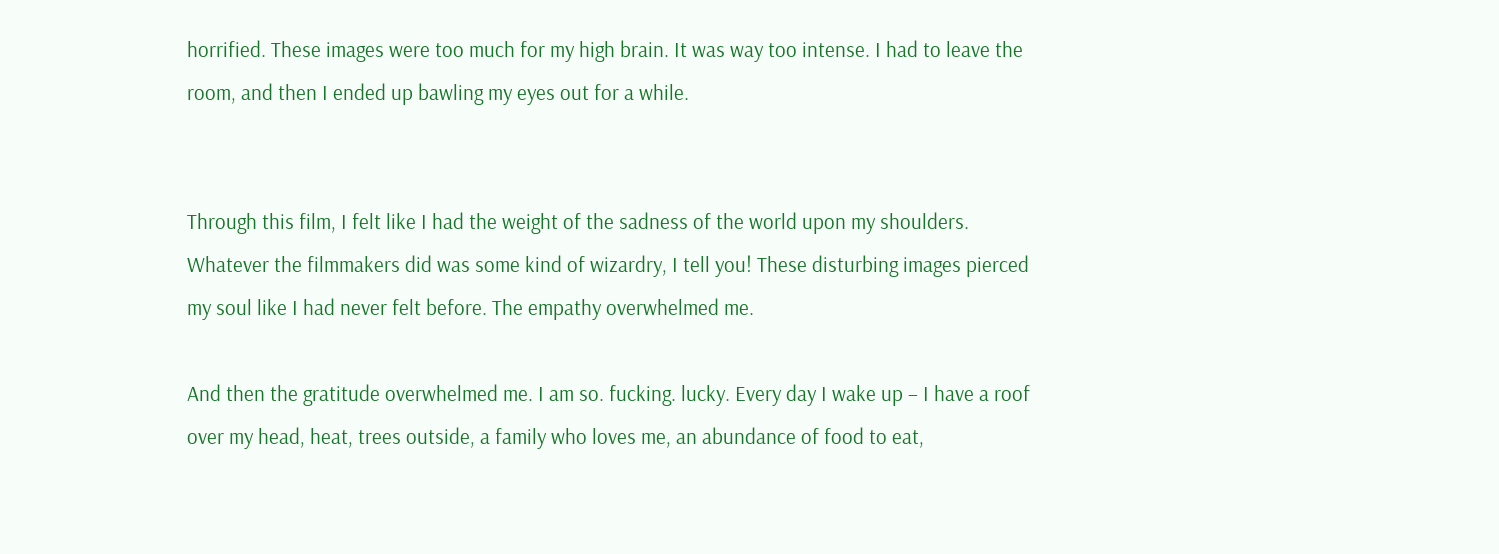horrified. These images were too much for my high brain. It was way too intense. I had to leave the room, and then I ended up bawling my eyes out for a while.


Through this film, I felt like I had the weight of the sadness of the world upon my shoulders. Whatever the filmmakers did was some kind of wizardry, I tell you! These disturbing images pierced my soul like I had never felt before. The empathy overwhelmed me.

And then the gratitude overwhelmed me. I am so. fucking. lucky. Every day I wake up – I have a roof over my head, heat, trees outside, a family who loves me, an abundance of food to eat,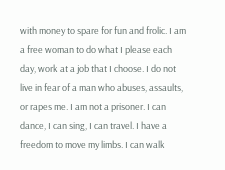with money to spare for fun and frolic. I am a free woman to do what I please each day, work at a job that I choose. I do not live in fear of a man who abuses, assaults, or rapes me. I am not a prisoner. I can dance, I can sing, I can travel. I have a freedom to move my limbs. I can walk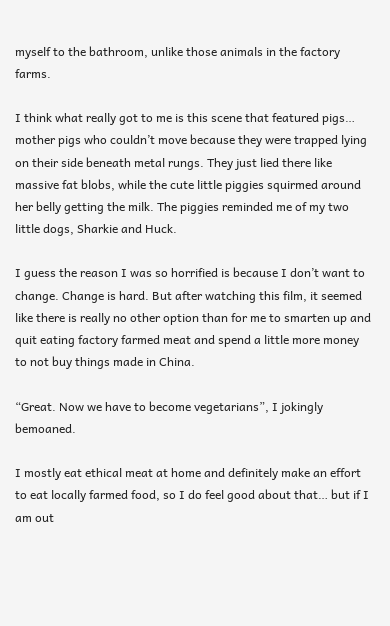myself to the bathroom, unlike those animals in the factory farms.

I think what really got to me is this scene that featured pigs… mother pigs who couldn’t move because they were trapped lying on their side beneath metal rungs. They just lied there like massive fat blobs, while the cute little piggies squirmed around her belly getting the milk. The piggies reminded me of my two little dogs, Sharkie and Huck.

I guess the reason I was so horrified is because I don’t want to change. Change is hard. But after watching this film, it seemed like there is really no other option than for me to smarten up and quit eating factory farmed meat and spend a little more money to not buy things made in China.

“Great. Now we have to become vegetarians”, I jokingly bemoaned.

I mostly eat ethical meat at home and definitely make an effort to eat locally farmed food, so I do feel good about that… but if I am out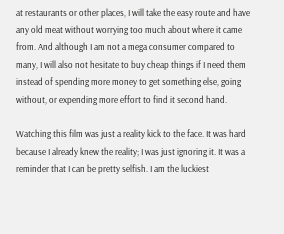at restaurants or other places, I will take the easy route and have any old meat without worrying too much about where it came from. And although I am not a mega consumer compared to many, I will also not hesitate to buy cheap things if I need them instead of spending more money to get something else, going without, or expending more effort to find it second hand.

Watching this film was just a reality kick to the face. It was hard because I already knew the reality; I was just ignoring it. It was a reminder that I can be pretty selfish. I am the luckiest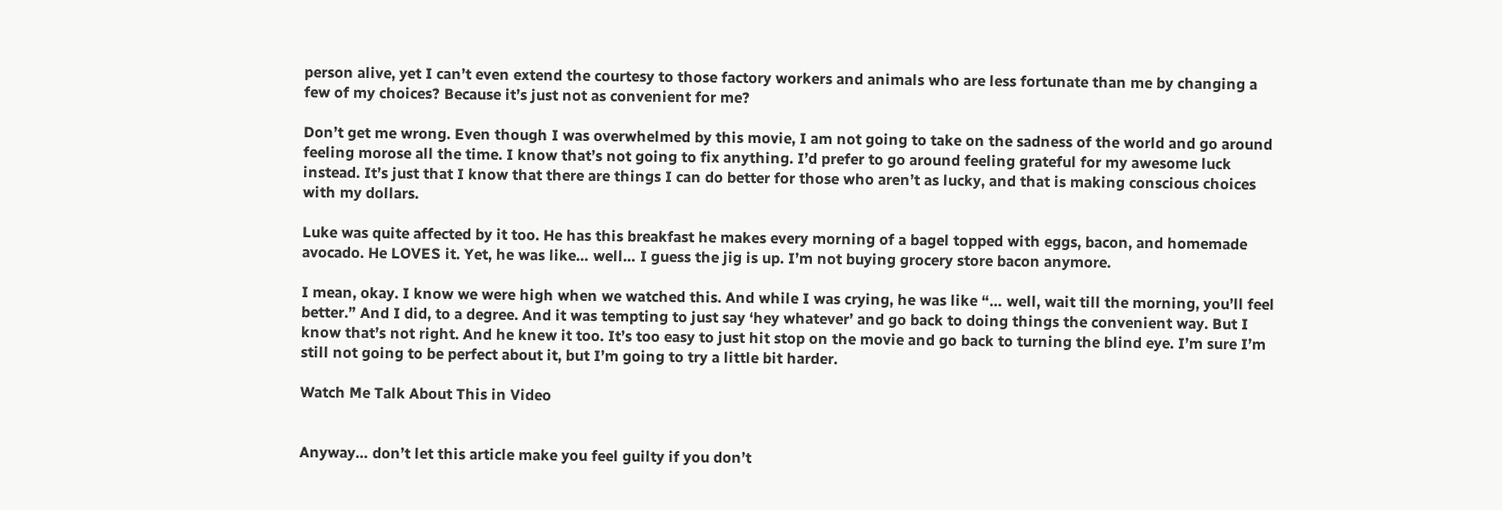person alive, yet I can’t even extend the courtesy to those factory workers and animals who are less fortunate than me by changing a few of my choices? Because it’s just not as convenient for me?

Don’t get me wrong. Even though I was overwhelmed by this movie, I am not going to take on the sadness of the world and go around feeling morose all the time. I know that’s not going to fix anything. I’d prefer to go around feeling grateful for my awesome luck instead. It’s just that I know that there are things I can do better for those who aren’t as lucky, and that is making conscious choices with my dollars.

Luke was quite affected by it too. He has this breakfast he makes every morning of a bagel topped with eggs, bacon, and homemade avocado. He LOVES it. Yet, he was like… well… I guess the jig is up. I’m not buying grocery store bacon anymore.

I mean, okay. I know we were high when we watched this. And while I was crying, he was like “… well, wait till the morning, you’ll feel better.” And I did, to a degree. And it was tempting to just say ‘hey whatever’ and go back to doing things the convenient way. But I know that’s not right. And he knew it too. It’s too easy to just hit stop on the movie and go back to turning the blind eye. I’m sure I’m still not going to be perfect about it, but I’m going to try a little bit harder.

Watch Me Talk About This in Video


Anyway… don’t let this article make you feel guilty if you don’t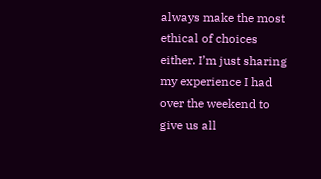always make the most ethical of choices either. I’m just sharing my experience I had over the weekend to give us all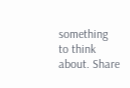something to think about. Share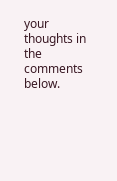your thoughts in the comments below.